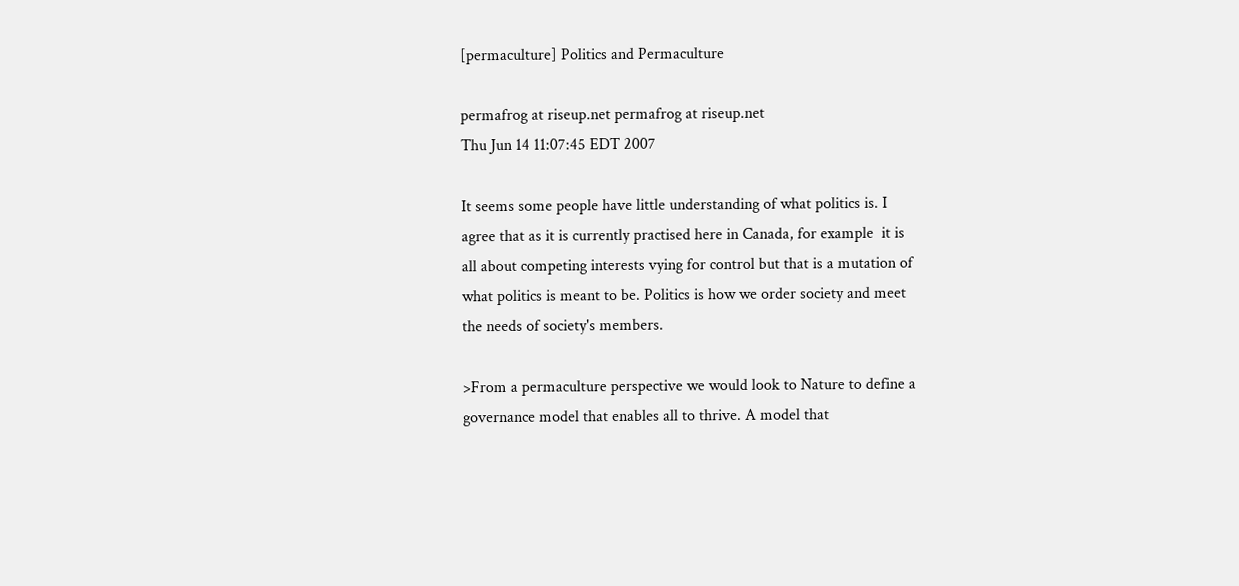[permaculture] Politics and Permaculture

permafrog at riseup.net permafrog at riseup.net
Thu Jun 14 11:07:45 EDT 2007

It seems some people have little understanding of what politics is. I
agree that as it is currently practised here in Canada, for example  it is
all about competing interests vying for control but that is a mutation of
what politics is meant to be. Politics is how we order society and meet
the needs of society's members.

>From a permaculture perspective we would look to Nature to define a
governance model that enables all to thrive. A model that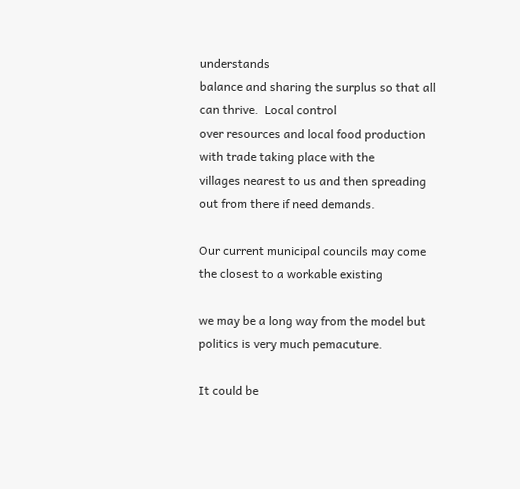understands
balance and sharing the surplus so that all can thrive.  Local control
over resources and local food production with trade taking place with the
villages nearest to us and then spreading out from there if need demands.

Our current municipal councils may come the closest to a workable existing

we may be a long way from the model but politics is very much pemacuture.

It could be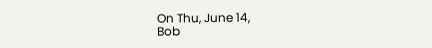On Thu, June 14,
Bob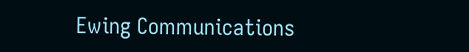Ewing Communications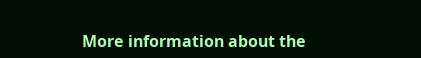More information about the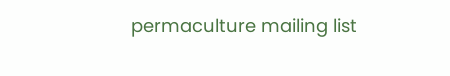permaculture mailing list